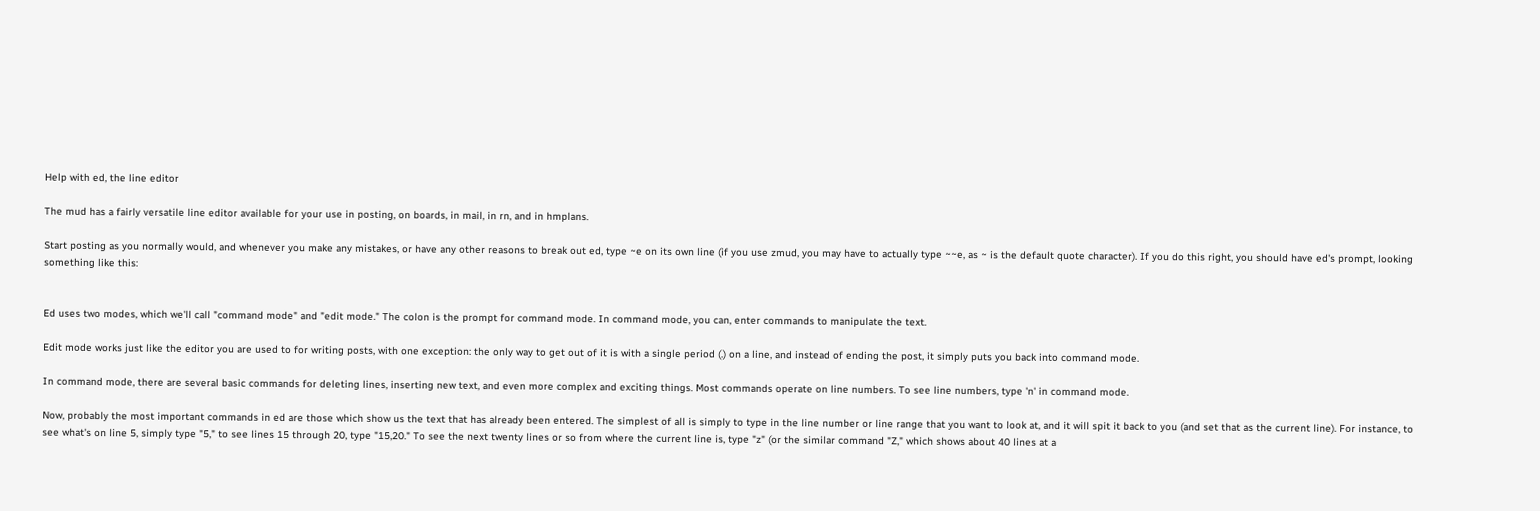Help with ed, the line editor

The mud has a fairly versatile line editor available for your use in posting, on boards, in mail, in rn, and in hmplans.

Start posting as you normally would, and whenever you make any mistakes, or have any other reasons to break out ed, type ~e on its own line (if you use zmud, you may have to actually type ~~e, as ~ is the default quote character). If you do this right, you should have ed's prompt, looking something like this:


Ed uses two modes, which we'll call "command mode" and "edit mode." The colon is the prompt for command mode. In command mode, you can, enter commands to manipulate the text.

Edit mode works just like the editor you are used to for writing posts, with one exception: the only way to get out of it is with a single period (.) on a line, and instead of ending the post, it simply puts you back into command mode.

In command mode, there are several basic commands for deleting lines, inserting new text, and even more complex and exciting things. Most commands operate on line numbers. To see line numbers, type 'n' in command mode.

Now, probably the most important commands in ed are those which show us the text that has already been entered. The simplest of all is simply to type in the line number or line range that you want to look at, and it will spit it back to you (and set that as the current line). For instance, to see what's on line 5, simply type "5," to see lines 15 through 20, type "15,20." To see the next twenty lines or so from where the current line is, type "z" (or the similar command "Z," which shows about 40 lines at a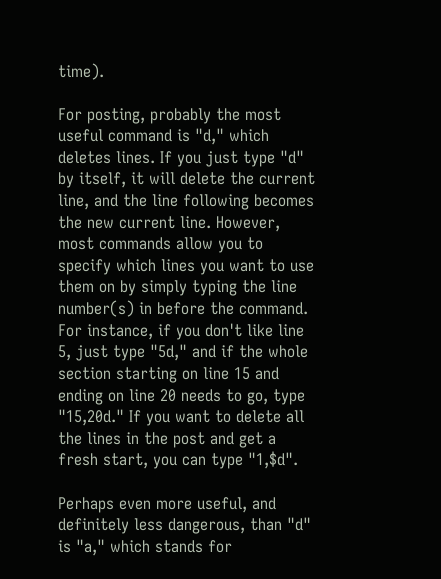time).

For posting, probably the most useful command is "d," which deletes lines. If you just type "d" by itself, it will delete the current line, and the line following becomes the new current line. However, most commands allow you to specify which lines you want to use them on by simply typing the line number(s) in before the command. For instance, if you don't like line 5, just type "5d," and if the whole section starting on line 15 and ending on line 20 needs to go, type "15,20d." If you want to delete all the lines in the post and get a fresh start, you can type "1,$d".

Perhaps even more useful, and definitely less dangerous, than "d" is "a," which stands for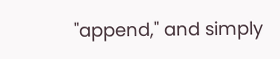"append," and simply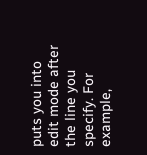puts you into edit mode after the line you specify. For example,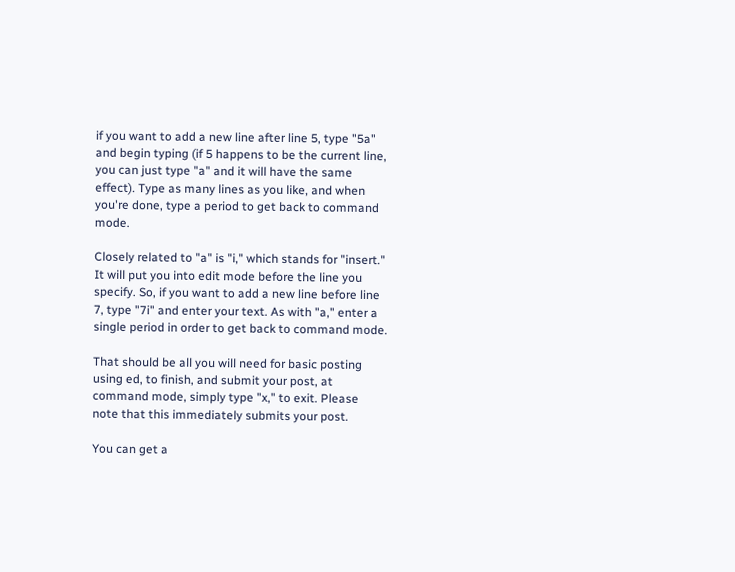if you want to add a new line after line 5, type "5a" and begin typing (if 5 happens to be the current line, you can just type "a" and it will have the same effect). Type as many lines as you like, and when you're done, type a period to get back to command mode.

Closely related to "a" is "i," which stands for "insert." It will put you into edit mode before the line you specify. So, if you want to add a new line before line 7, type "7i" and enter your text. As with "a," enter a single period in order to get back to command mode.

That should be all you will need for basic posting using ed, to finish, and submit your post, at command mode, simply type "x," to exit. Please note that this immediately submits your post.

You can get a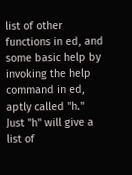list of other functions in ed, and some basic help by invoking the help command in ed, aptly called "h." Just "h" will give a list of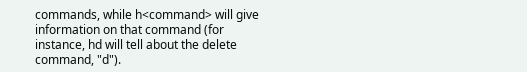commands, while h<command> will give information on that command (for instance, hd will tell about the delete command, "d").